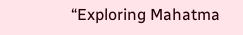“Exploring Mahatma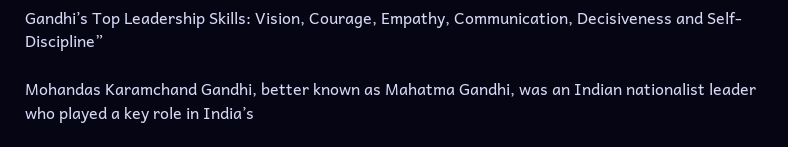Gandhi’s Top Leadership Skills: Vision, Courage, Empathy, Communication, Decisiveness and Self-Discipline”

Mohandas Karamchand Gandhi, better known as Mahatma Gandhi, was an Indian nationalist leader who played a key role in India’s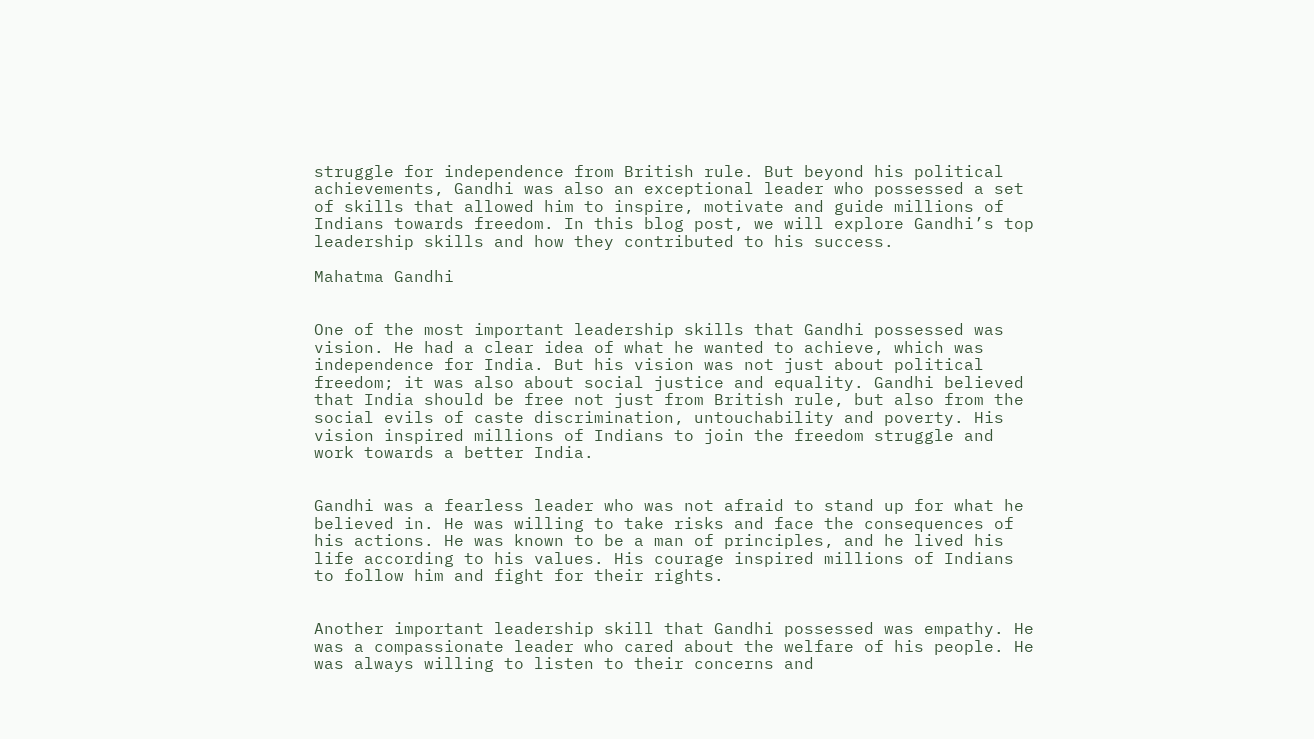struggle for independence from British rule. But beyond his political achievements, Gandhi was also an exceptional leader who possessed a set of skills that allowed him to inspire, motivate and guide millions of Indians towards freedom. In this blog post, we will explore Gandhi’s top leadership skills and how they contributed to his success.

Mahatma Gandhi


One of the most important leadership skills that Gandhi possessed was vision. He had a clear idea of what he wanted to achieve, which was independence for India. But his vision was not just about political freedom; it was also about social justice and equality. Gandhi believed that India should be free not just from British rule, but also from the social evils of caste discrimination, untouchability and poverty. His vision inspired millions of Indians to join the freedom struggle and work towards a better India.


Gandhi was a fearless leader who was not afraid to stand up for what he believed in. He was willing to take risks and face the consequences of his actions. He was known to be a man of principles, and he lived his life according to his values. His courage inspired millions of Indians to follow him and fight for their rights.


Another important leadership skill that Gandhi possessed was empathy. He was a compassionate leader who cared about the welfare of his people. He was always willing to listen to their concerns and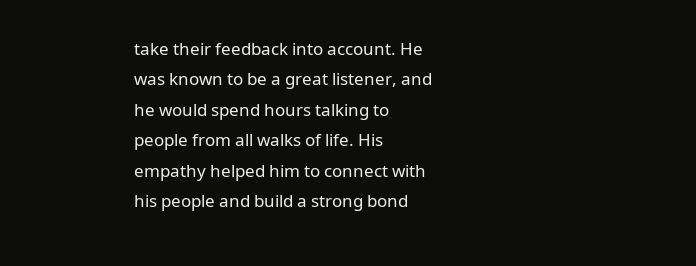take their feedback into account. He was known to be a great listener, and he would spend hours talking to people from all walks of life. His empathy helped him to connect with his people and build a strong bond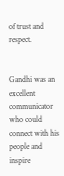of trust and respect.


Gandhi was an excellent communicator who could connect with his people and inspire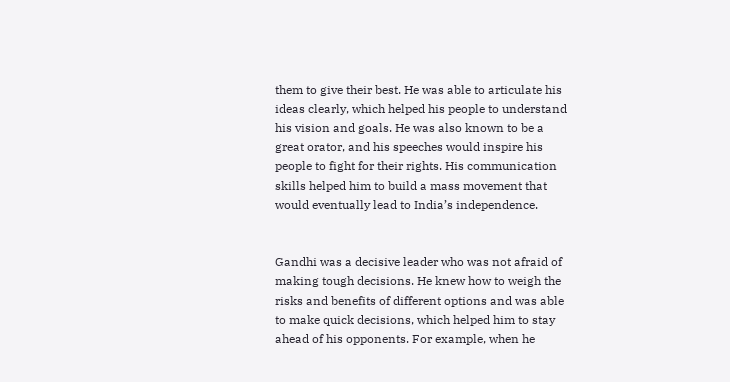them to give their best. He was able to articulate his ideas clearly, which helped his people to understand his vision and goals. He was also known to be a great orator, and his speeches would inspire his people to fight for their rights. His communication skills helped him to build a mass movement that would eventually lead to India’s independence.


Gandhi was a decisive leader who was not afraid of making tough decisions. He knew how to weigh the risks and benefits of different options and was able to make quick decisions, which helped him to stay ahead of his opponents. For example, when he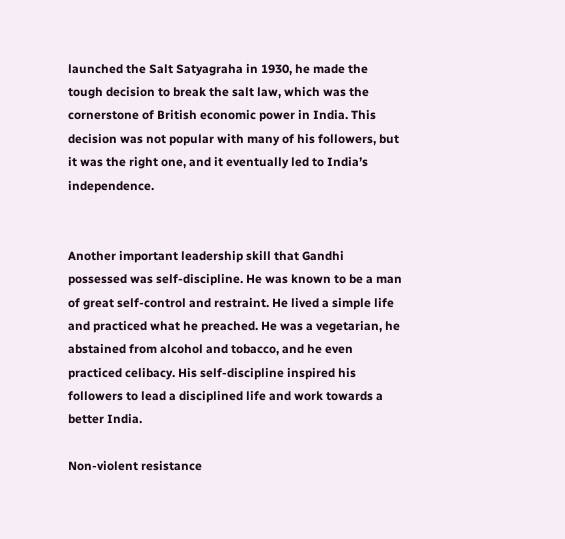launched the Salt Satyagraha in 1930, he made the tough decision to break the salt law, which was the cornerstone of British economic power in India. This decision was not popular with many of his followers, but it was the right one, and it eventually led to India’s independence.


Another important leadership skill that Gandhi possessed was self-discipline. He was known to be a man of great self-control and restraint. He lived a simple life and practiced what he preached. He was a vegetarian, he abstained from alcohol and tobacco, and he even practiced celibacy. His self-discipline inspired his followers to lead a disciplined life and work towards a better India.

Non-violent resistance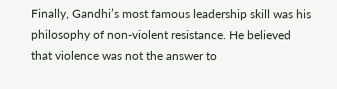Finally, Gandhi’s most famous leadership skill was his philosophy of non-violent resistance. He believed that violence was not the answer to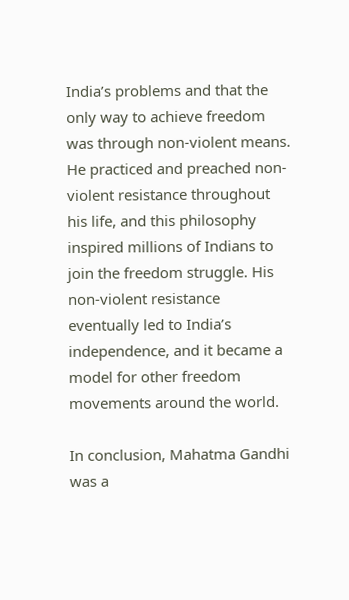India’s problems and that the only way to achieve freedom was through non-violent means. He practiced and preached non-violent resistance throughout his life, and this philosophy inspired millions of Indians to join the freedom struggle. His non-violent resistance eventually led to India’s independence, and it became a model for other freedom movements around the world.

In conclusion, Mahatma Gandhi was a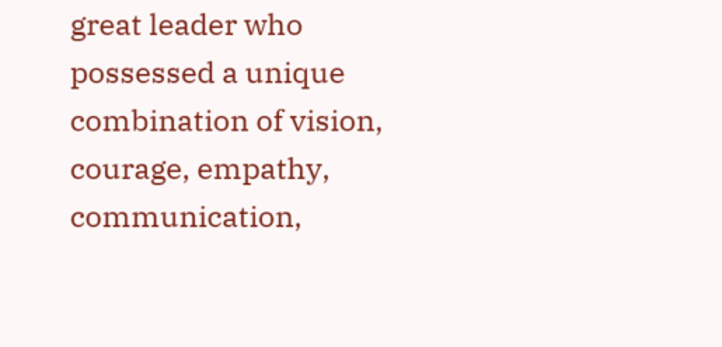great leader who possessed a unique combination of vision, courage, empathy, communication,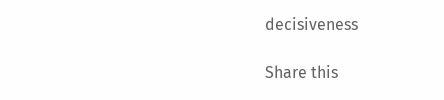decisiveness

Share this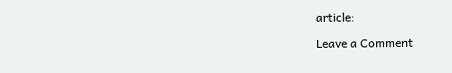article:

Leave a Comment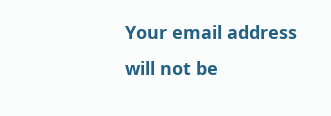Your email address will not be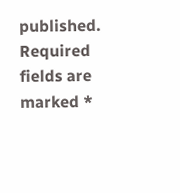published. Required fields are marked *